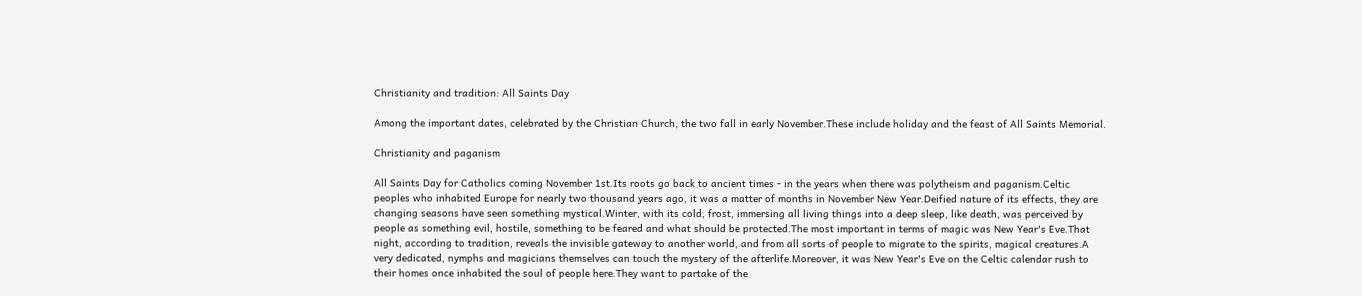Christianity and tradition: All Saints Day

Among the important dates, celebrated by the Christian Church, the two fall in early November.These include holiday and the feast of All Saints Memorial.

Christianity and paganism

All Saints Day for Catholics coming November 1st.Its roots go back to ancient times - in the years when there was polytheism and paganism.Celtic peoples who inhabited Europe for nearly two thousand years ago, it was a matter of months in November New Year.Deified nature of its effects, they are changing seasons have seen something mystical.Winter, with its cold, frost, immersing all living things into a deep sleep, like death, was perceived by people as something evil, hostile, something to be feared and what should be protected.The most important in terms of magic was New Year's Eve.That night, according to tradition, reveals the invisible gateway to another world, and from all sorts of people to migrate to the spirits, magical creatures.A very dedicated, nymphs and magicians themselves can touch the mystery of the afterlife.Moreover, it was New Year's Eve on the Celtic calendar rush to their homes once inhabited the soul of people here.They want to partake of the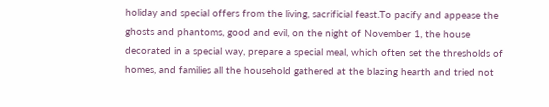holiday and special offers from the living, sacrificial feast.To pacify and appease the ghosts and phantoms, good and evil, on the night of November 1, the house decorated in a special way, prepare a special meal, which often set the thresholds of homes, and families all the household gathered at the blazing hearth and tried not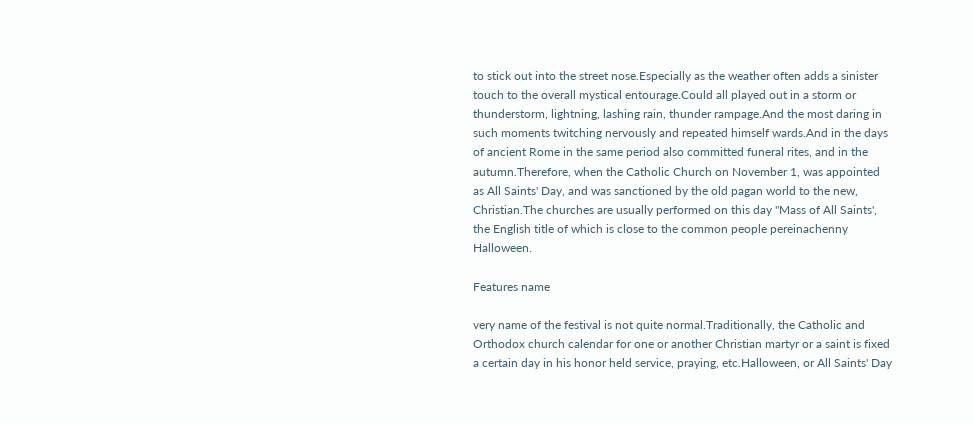to stick out into the street nose.Especially as the weather often adds a sinister touch to the overall mystical entourage.Could all played out in a storm or thunderstorm, lightning, lashing rain, thunder rampage.And the most daring in such moments twitching nervously and repeated himself wards.And in the days of ancient Rome in the same period also committed funeral rites, and in the autumn.Therefore, when the Catholic Church on November 1, was appointed as All Saints' Day, and was sanctioned by the old pagan world to the new, Christian.The churches are usually performed on this day "Mass of All Saints', the English title of which is close to the common people pereinachenny Halloween.

Features name

very name of the festival is not quite normal.Traditionally, the Catholic and Orthodox church calendar for one or another Christian martyr or a saint is fixed a certain day in his honor held service, praying, etc.Halloween, or All Saints' Day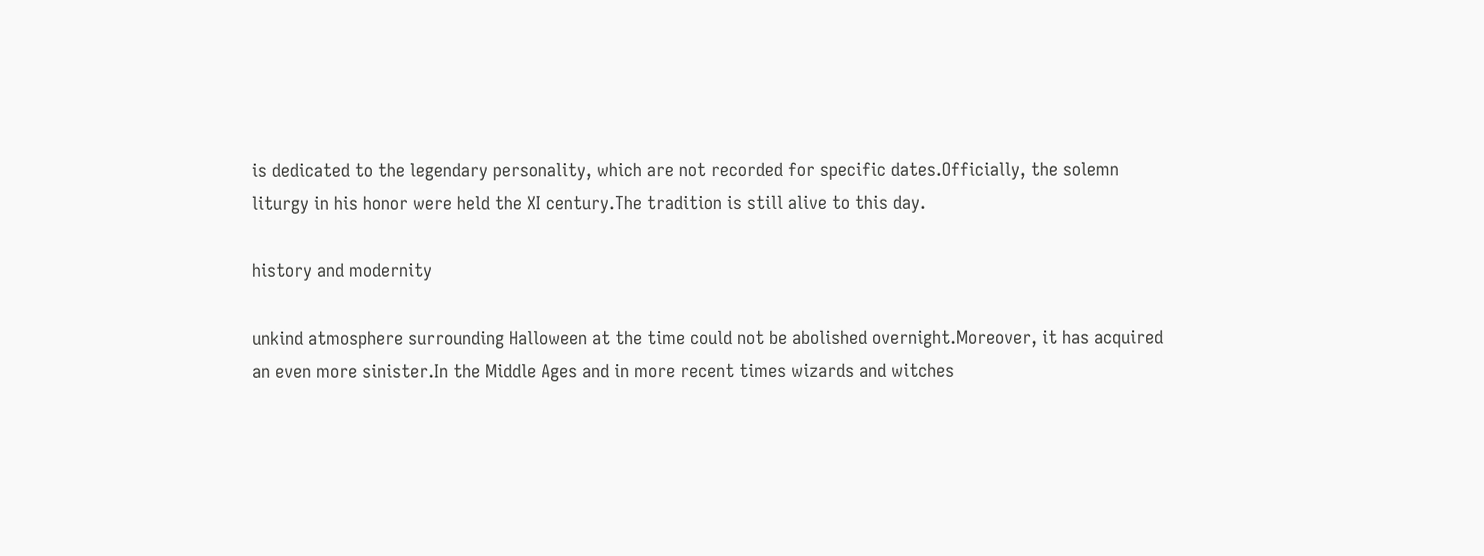is dedicated to the legendary personality, which are not recorded for specific dates.Officially, the solemn liturgy in his honor were held the XI century.The tradition is still alive to this day.

history and modernity

unkind atmosphere surrounding Halloween at the time could not be abolished overnight.Moreover, it has acquired an even more sinister.In the Middle Ages and in more recent times wizards and witches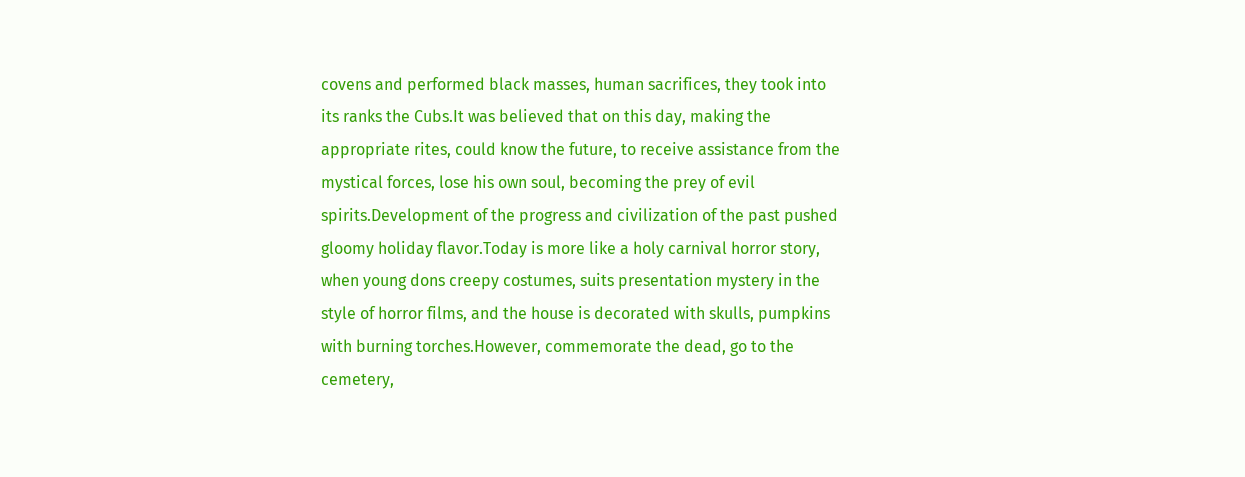covens and performed black masses, human sacrifices, they took into its ranks the Cubs.It was believed that on this day, making the appropriate rites, could know the future, to receive assistance from the mystical forces, lose his own soul, becoming the prey of evil spirits.Development of the progress and civilization of the past pushed gloomy holiday flavor.Today is more like a holy carnival horror story, when young dons creepy costumes, suits presentation mystery in the style of horror films, and the house is decorated with skulls, pumpkins with burning torches.However, commemorate the dead, go to the cemetery,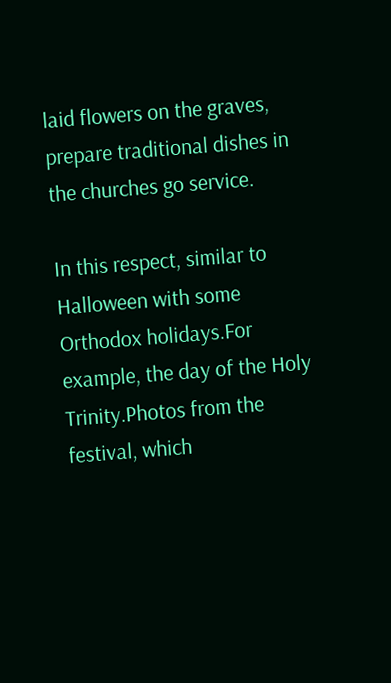laid flowers on the graves, prepare traditional dishes in the churches go service.

In this respect, similar to Halloween with some Orthodox holidays.For example, the day of the Holy Trinity.Photos from the festival, which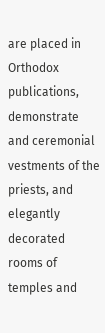are placed in Orthodox publications, demonstrate and ceremonial vestments of the priests, and elegantly decorated rooms of temples and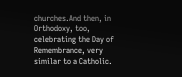churches.And then, in Orthodoxy, too, celebrating the Day of Remembrance, very similar to a Catholic.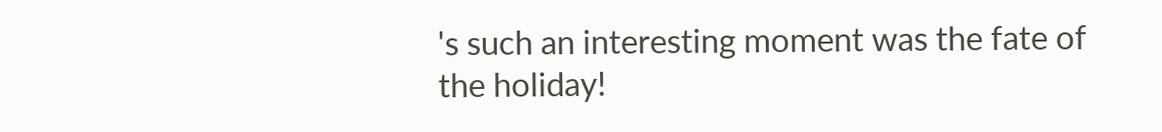's such an interesting moment was the fate of the holiday!